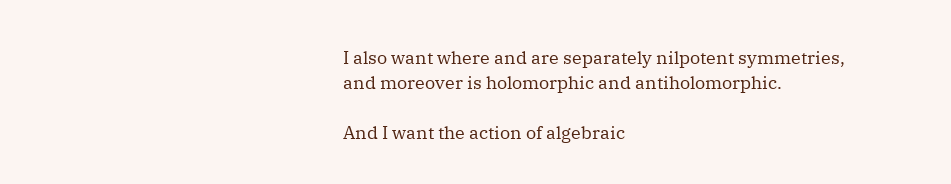I also want where and are separately nilpotent symmetries, and moreover is holomorphic and antiholomorphic.

And I want the action of algebraic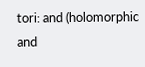tori: and (holomorphic and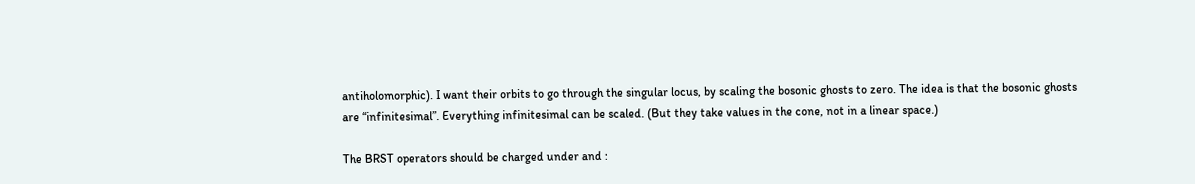antiholomorphic). I want their orbits to go through the singular locus, by scaling the bosonic ghosts to zero. The idea is that the bosonic ghosts are “infinitesimal”. Everything infinitesimal can be scaled. (But they take values in the cone, not in a linear space.)

The BRST operators should be charged under and :